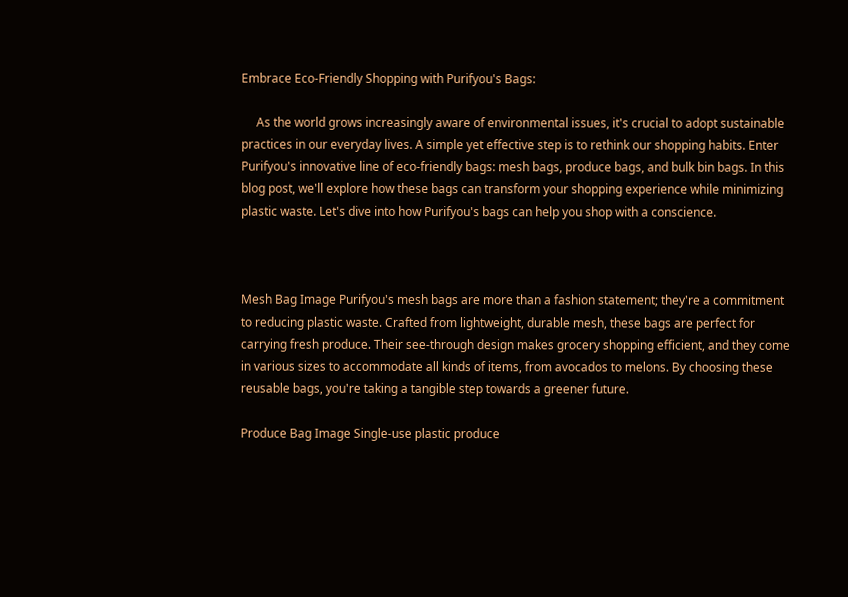Embrace Eco-Friendly Shopping with Purifyou's Bags:

     As the world grows increasingly aware of environmental issues, it's crucial to adopt sustainable practices in our everyday lives. A simple yet effective step is to rethink our shopping habits. Enter Purifyou's innovative line of eco-friendly bags: mesh bags, produce bags, and bulk bin bags. In this blog post, we'll explore how these bags can transform your shopping experience while minimizing plastic waste. Let's dive into how Purifyou's bags can help you shop with a conscience.



Mesh Bag Image Purifyou's mesh bags are more than a fashion statement; they're a commitment to reducing plastic waste. Crafted from lightweight, durable mesh, these bags are perfect for carrying fresh produce. Their see-through design makes grocery shopping efficient, and they come in various sizes to accommodate all kinds of items, from avocados to melons. By choosing these reusable bags, you're taking a tangible step towards a greener future.

Produce Bag Image Single-use plastic produce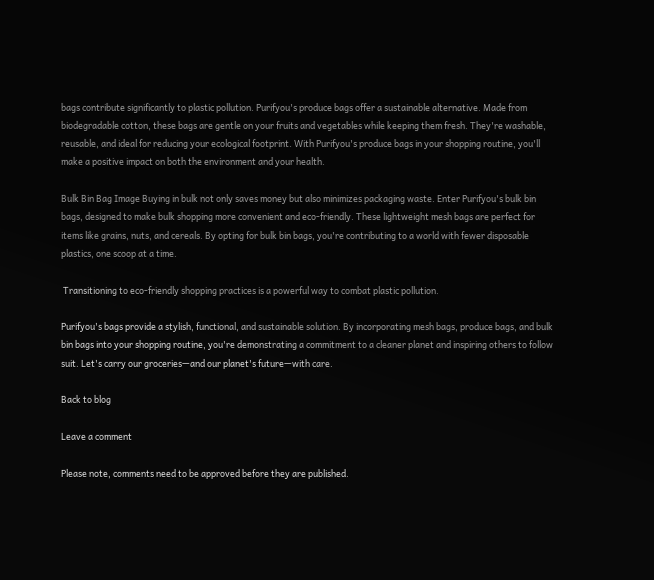bags contribute significantly to plastic pollution. Purifyou's produce bags offer a sustainable alternative. Made from biodegradable cotton, these bags are gentle on your fruits and vegetables while keeping them fresh. They're washable, reusable, and ideal for reducing your ecological footprint. With Purifyou's produce bags in your shopping routine, you'll make a positive impact on both the environment and your health.

Bulk Bin Bag Image Buying in bulk not only saves money but also minimizes packaging waste. Enter Purifyou's bulk bin bags, designed to make bulk shopping more convenient and eco-friendly. These lightweight mesh bags are perfect for items like grains, nuts, and cereals. By opting for bulk bin bags, you're contributing to a world with fewer disposable plastics, one scoop at a time.

 Transitioning to eco-friendly shopping practices is a powerful way to combat plastic pollution.

Purifyou's bags provide a stylish, functional, and sustainable solution. By incorporating mesh bags, produce bags, and bulk bin bags into your shopping routine, you're demonstrating a commitment to a cleaner planet and inspiring others to follow suit. Let's carry our groceries—and our planet's future—with care.

Back to blog

Leave a comment

Please note, comments need to be approved before they are published.